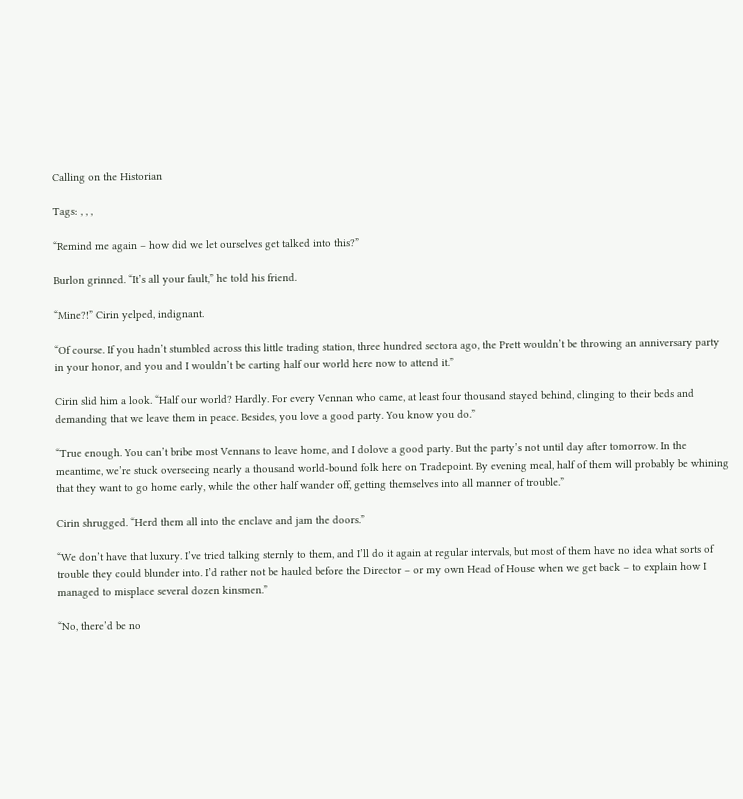Calling on the Historian

Tags: , , ,

“Remind me again – how did we let ourselves get talked into this?”

Burlon grinned. “It’s all your fault,” he told his friend.

“Mine?!” Cirin yelped, indignant.

“Of course. If you hadn’t stumbled across this little trading station, three hundred sectora ago, the Prett wouldn’t be throwing an anniversary party in your honor, and you and I wouldn’t be carting half our world here now to attend it.”

Cirin slid him a look. “Half our world? Hardly. For every Vennan who came, at least four thousand stayed behind, clinging to their beds and demanding that we leave them in peace. Besides, you love a good party. You know you do.”

“True enough. You can’t bribe most Vennans to leave home, and I dolove a good party. But the party’s not until day after tomorrow. In the meantime, we’re stuck overseeing nearly a thousand world-bound folk here on Tradepoint. By evening meal, half of them will probably be whining that they want to go home early, while the other half wander off, getting themselves into all manner of trouble.”

Cirin shrugged. “Herd them all into the enclave and jam the doors.”

“We don’t have that luxury. I’ve tried talking sternly to them, and I’ll do it again at regular intervals, but most of them have no idea what sorts of trouble they could blunder into. I’d rather not be hauled before the Director – or my own Head of House when we get back – to explain how I managed to misplace several dozen kinsmen.”

“No, there’d be no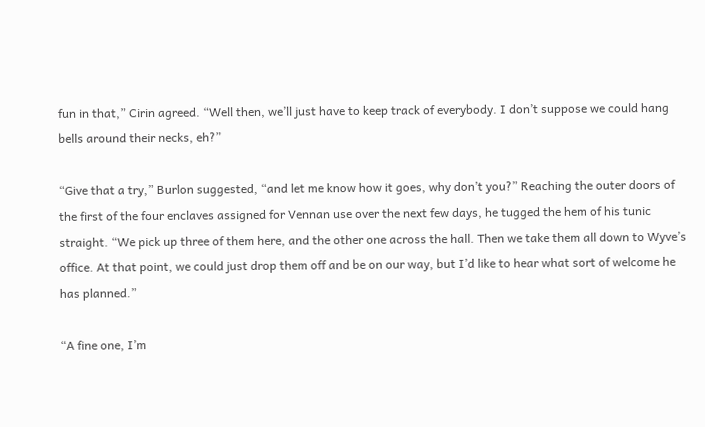fun in that,” Cirin agreed. “Well then, we’ll just have to keep track of everybody. I don’t suppose we could hang bells around their necks, eh?”

“Give that a try,” Burlon suggested, “and let me know how it goes, why don’t you?” Reaching the outer doors of the first of the four enclaves assigned for Vennan use over the next few days, he tugged the hem of his tunic straight. “We pick up three of them here, and the other one across the hall. Then we take them all down to Wyve’s office. At that point, we could just drop them off and be on our way, but I’d like to hear what sort of welcome he has planned.”

“A fine one, I’m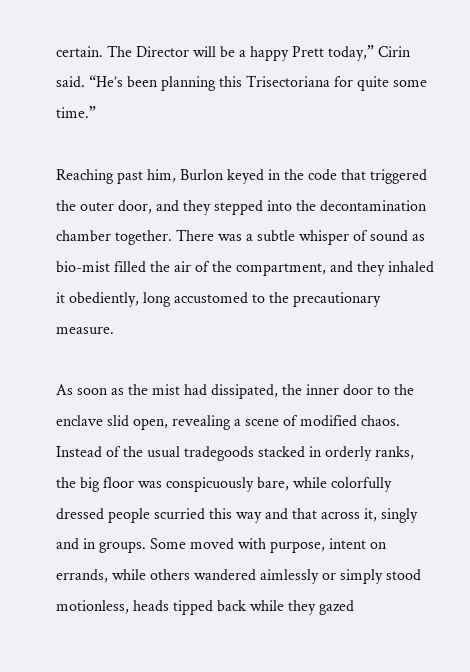certain. The Director will be a happy Prett today,” Cirin said. “He’s been planning this Trisectoriana for quite some time.”

Reaching past him, Burlon keyed in the code that triggered the outer door, and they stepped into the decontamination chamber together. There was a subtle whisper of sound as bio-mist filled the air of the compartment, and they inhaled it obediently, long accustomed to the precautionary measure.

As soon as the mist had dissipated, the inner door to the enclave slid open, revealing a scene of modified chaos. Instead of the usual tradegoods stacked in orderly ranks, the big floor was conspicuously bare, while colorfully dressed people scurried this way and that across it, singly and in groups. Some moved with purpose, intent on errands, while others wandered aimlessly or simply stood motionless, heads tipped back while they gazed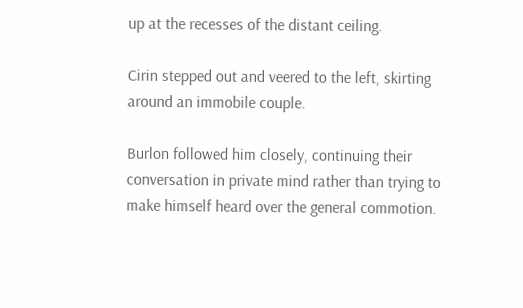up at the recesses of the distant ceiling.

Cirin stepped out and veered to the left, skirting around an immobile couple.

Burlon followed him closely, continuing their conversation in private mind rather than trying to make himself heard over the general commotion.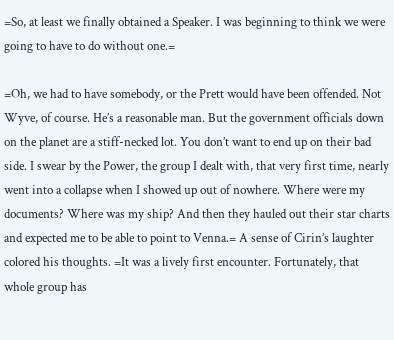=So, at least we finally obtained a Speaker. I was beginning to think we were going to have to do without one.=

=Oh, we had to have somebody, or the Prett would have been offended. Not Wyve, of course. He’s a reasonable man. But the government officials down on the planet are a stiff-necked lot. You don’t want to end up on their bad side. I swear by the Power, the group I dealt with, that very first time, nearly went into a collapse when I showed up out of nowhere. Where were my documents? Where was my ship? And then they hauled out their star charts and expected me to be able to point to Venna.= A sense of Cirin’s laughter colored his thoughts. =It was a lively first encounter. Fortunately, that whole group has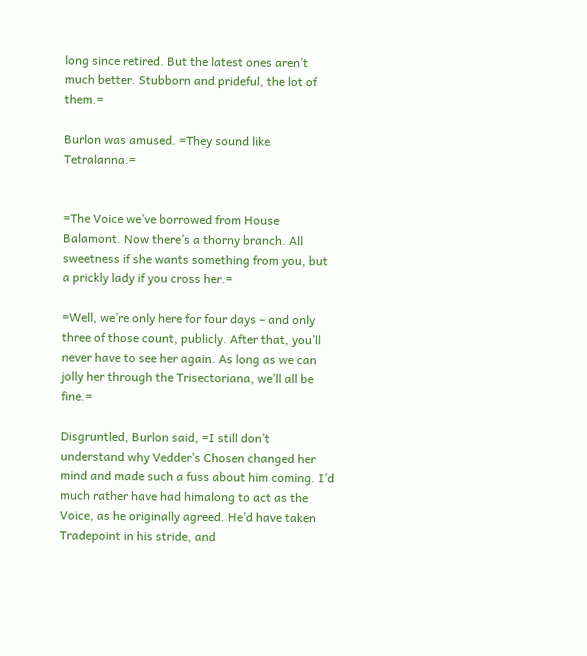long since retired. But the latest ones aren’t much better. Stubborn and prideful, the lot of them.=

Burlon was amused. =They sound like Tetralanna.=


=The Voice we’ve borrowed from House Balamont. Now there’s a thorny branch. All sweetness if she wants something from you, but a prickly lady if you cross her.=

=Well, we’re only here for four days – and only three of those count, publicly. After that, you’ll never have to see her again. As long as we can jolly her through the Trisectoriana, we’ll all be fine.=

Disgruntled, Burlon said, =I still don’t understand why Vedder’s Chosen changed her mind and made such a fuss about him coming. I’d much rather have had himalong to act as the Voice, as he originally agreed. He’d have taken Tradepoint in his stride, and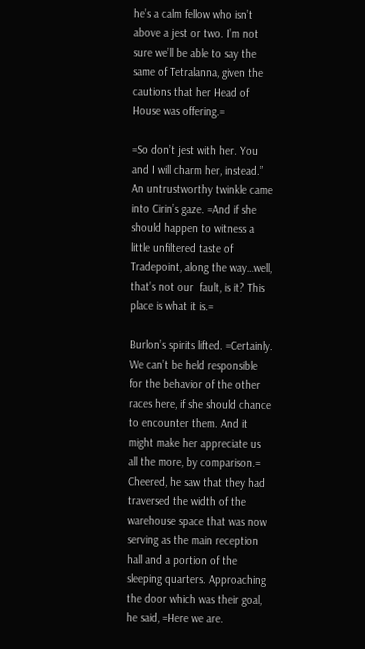he’s a calm fellow who isn’t above a jest or two. I’m not sure we’ll be able to say the same of Tetralanna, given the cautions that her Head of House was offering.=

=So don’t jest with her. You and I will charm her, instead.” An untrustworthy twinkle came into Cirin’s gaze. =And if she should happen to witness a little unfiltered taste of Tradepoint, along the way…well, that’s not our  fault, is it? This place is what it is.=

Burlon’s spirits lifted. =Certainly. We can’t be held responsible for the behavior of the other races here, if she should chance to encounter them. And it might make her appreciate us all the more, by comparison.= Cheered, he saw that they had traversed the width of the warehouse space that was now serving as the main reception hall and a portion of the sleeping quarters. Approaching the door which was their goal, he said, =Here we are.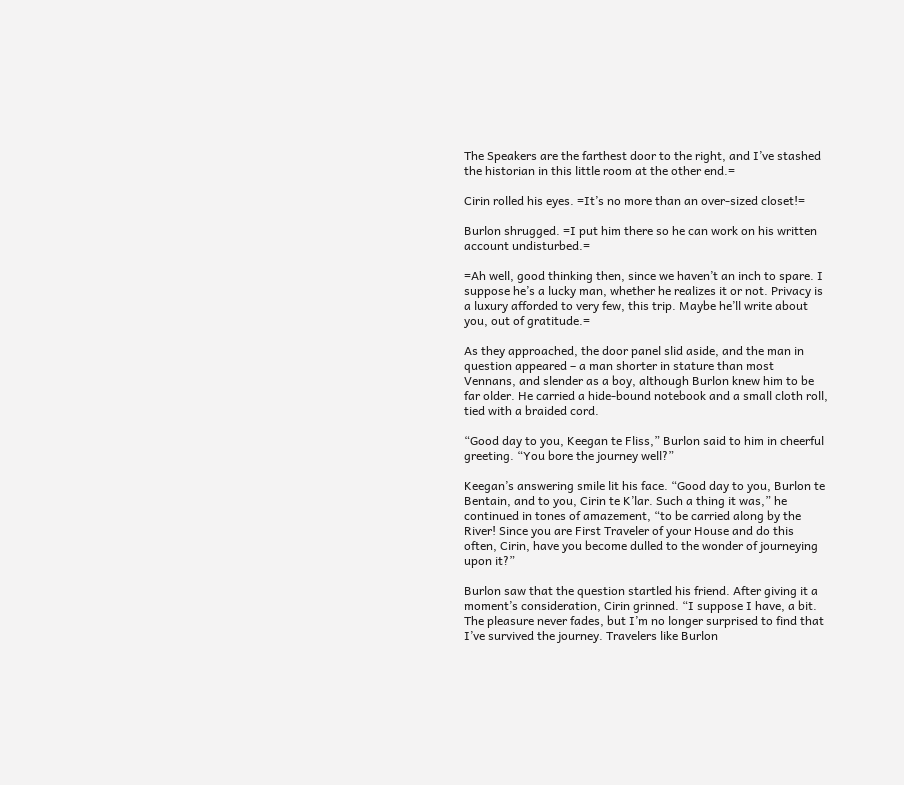The Speakers are the farthest door to the right, and I’ve stashed the historian in this little room at the other end.=

Cirin rolled his eyes. =It’s no more than an over-sized closet!=

Burlon shrugged. =I put him there so he can work on his written account undisturbed.=

=Ah well, good thinking then, since we haven’t an inch to spare. I suppose he’s a lucky man, whether he realizes it or not. Privacy is a luxury afforded to very few, this trip. Maybe he’ll write about you, out of gratitude.=

As they approached, the door panel slid aside, and the man in question appeared – a man shorter in stature than most Vennans, and slender as a boy, although Burlon knew him to be far older. He carried a hide-bound notebook and a small cloth roll, tied with a braided cord.

“Good day to you, Keegan te Fliss,” Burlon said to him in cheerful greeting. “You bore the journey well?”

Keegan’s answering smile lit his face. “Good day to you, Burlon te Bentain, and to you, Cirin te K’lar. Such a thing it was,” he continued in tones of amazement, “to be carried along by the River! Since you are First Traveler of your House and do this often, Cirin, have you become dulled to the wonder of journeying upon it?”

Burlon saw that the question startled his friend. After giving it a moment’s consideration, Cirin grinned. “I suppose I have, a bit. The pleasure never fades, but I’m no longer surprised to find that I’ve survived the journey. Travelers like Burlon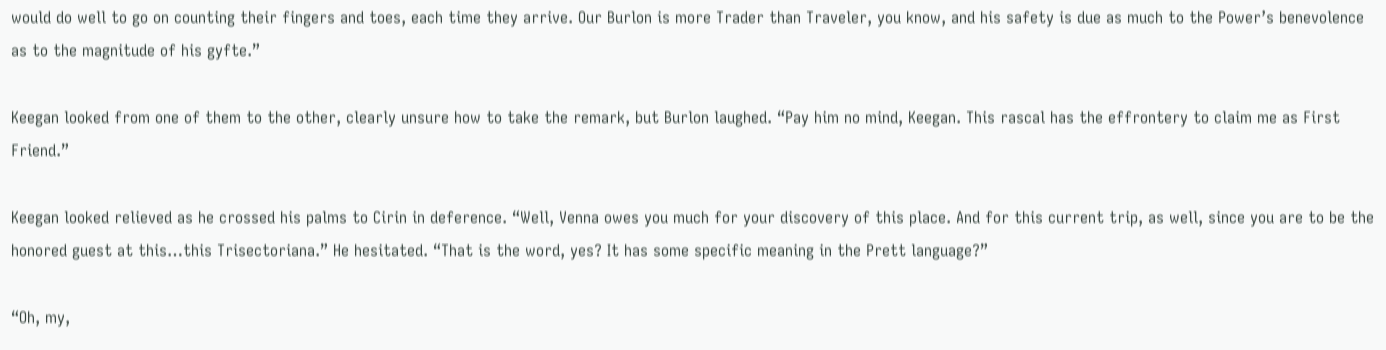would do well to go on counting their fingers and toes, each time they arrive. Our Burlon is more Trader than Traveler, you know, and his safety is due as much to the Power’s benevolence as to the magnitude of his gyfte.”

Keegan looked from one of them to the other, clearly unsure how to take the remark, but Burlon laughed. “Pay him no mind, Keegan. This rascal has the effrontery to claim me as First Friend.”

Keegan looked relieved as he crossed his palms to Cirin in deference. “Well, Venna owes you much for your discovery of this place. And for this current trip, as well, since you are to be the honored guest at this…this Trisectoriana.” He hesitated. “That is the word, yes? It has some specific meaning in the Prett language?”

“Oh, my,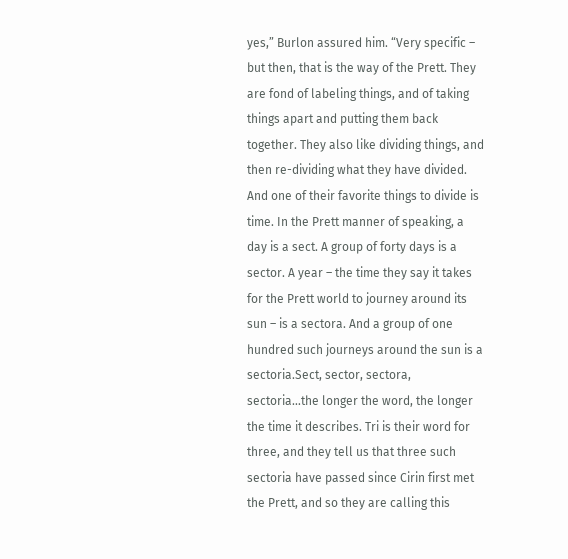yes,” Burlon assured him. “Very specific – but then, that is the way of the Prett. They are fond of labeling things, and of taking things apart and putting them back together. They also like dividing things, and then re-dividing what they have divided. And one of their favorite things to divide is time. In the Prett manner of speaking, a day is a sect. A group of forty days is a sector. A year – the time they say it takes for the Prett world to journey around its sun – is a sectora. And a group of one hundred such journeys around the sun is a sectoria.Sect, sector, sectora, sectoria…the longer the word, the longer the time it describes. Tri is their word for three, and they tell us that three such sectoria have passed since Cirin first met the Prett, and so they are calling this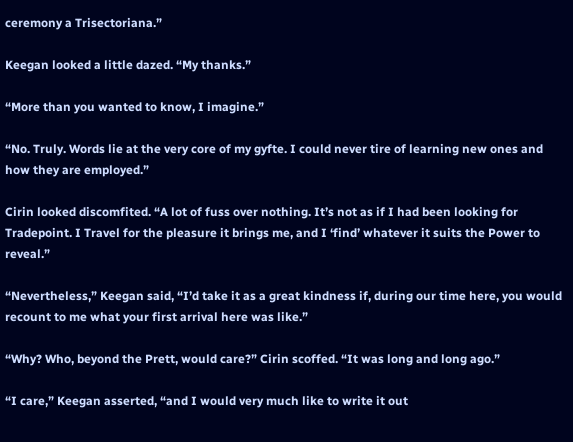ceremony a Trisectoriana.”

Keegan looked a little dazed. “My thanks.”

“More than you wanted to know, I imagine.”

“No. Truly. Words lie at the very core of my gyfte. I could never tire of learning new ones and how they are employed.”

Cirin looked discomfited. “A lot of fuss over nothing. It’s not as if I had been looking for Tradepoint. I Travel for the pleasure it brings me, and I ‘find’ whatever it suits the Power to reveal.”

“Nevertheless,” Keegan said, “I’d take it as a great kindness if, during our time here, you would recount to me what your first arrival here was like.”

“Why? Who, beyond the Prett, would care?” Cirin scoffed. “It was long and long ago.”

“I care,” Keegan asserted, “and I would very much like to write it out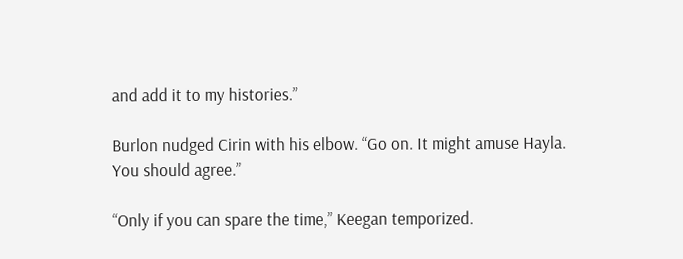and add it to my histories.”

Burlon nudged Cirin with his elbow. “Go on. It might amuse Hayla. You should agree.”

“Only if you can spare the time,” Keegan temporized.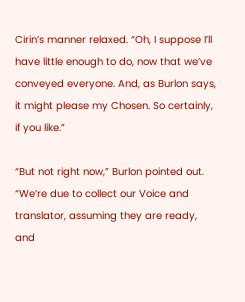Cirin’s manner relaxed. “Oh, I suppose I’ll have little enough to do, now that we’ve conveyed everyone. And, as Burlon says, it might please my Chosen. So certainly, if you like.”

“But not right now,” Burlon pointed out. “We’re due to collect our Voice and translator, assuming they are ready, and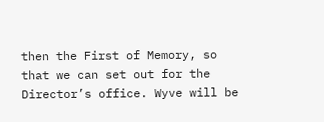then the First of Memory, so that we can set out for the Director’s office. Wyve will be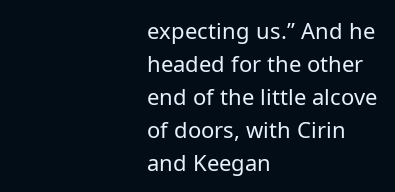expecting us.” And he headed for the other end of the little alcove of doors, with Cirin and Keegan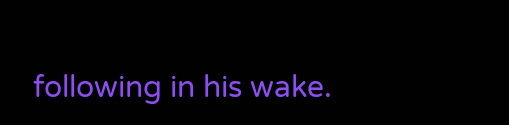following in his wake.